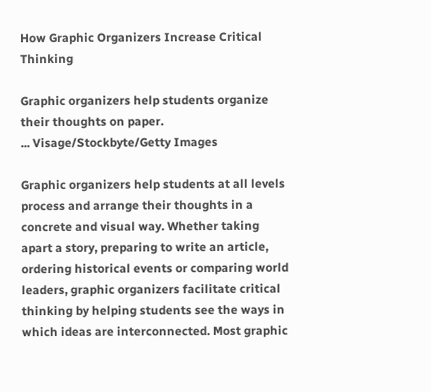How Graphic Organizers Increase Critical Thinking

Graphic organizers help students organize their thoughts on paper.
... Visage/Stockbyte/Getty Images

Graphic organizers help students at all levels process and arrange their thoughts in a concrete and visual way. Whether taking apart a story, preparing to write an article, ordering historical events or comparing world leaders, graphic organizers facilitate critical thinking by helping students see the ways in which ideas are interconnected. Most graphic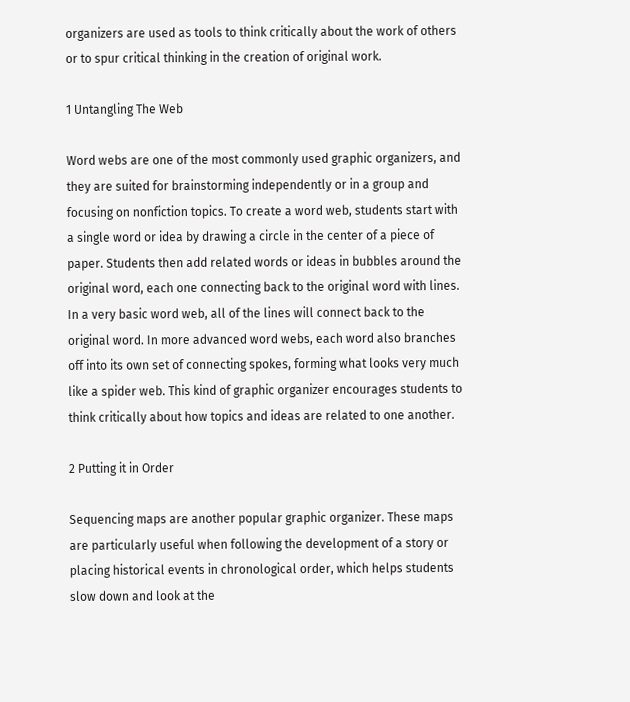organizers are used as tools to think critically about the work of others or to spur critical thinking in the creation of original work.

1 Untangling The Web

Word webs are one of the most commonly used graphic organizers, and they are suited for brainstorming independently or in a group and focusing on nonfiction topics. To create a word web, students start with a single word or idea by drawing a circle in the center of a piece of paper. Students then add related words or ideas in bubbles around the original word, each one connecting back to the original word with lines. In a very basic word web, all of the lines will connect back to the original word. In more advanced word webs, each word also branches off into its own set of connecting spokes, forming what looks very much like a spider web. This kind of graphic organizer encourages students to think critically about how topics and ideas are related to one another.

2 Putting it in Order

Sequencing maps are another popular graphic organizer. These maps are particularly useful when following the development of a story or placing historical events in chronological order, which helps students slow down and look at the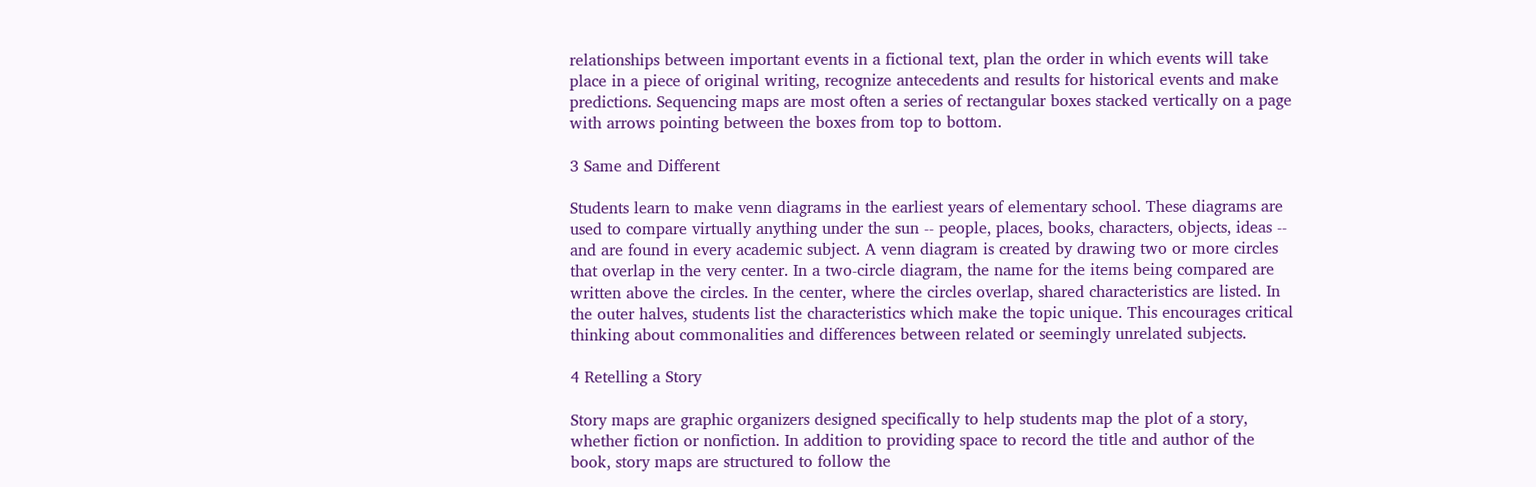relationships between important events in a fictional text, plan the order in which events will take place in a piece of original writing, recognize antecedents and results for historical events and make predictions. Sequencing maps are most often a series of rectangular boxes stacked vertically on a page with arrows pointing between the boxes from top to bottom.

3 Same and Different

Students learn to make venn diagrams in the earliest years of elementary school. These diagrams are used to compare virtually anything under the sun -- people, places, books, characters, objects, ideas -- and are found in every academic subject. A venn diagram is created by drawing two or more circles that overlap in the very center. In a two-circle diagram, the name for the items being compared are written above the circles. In the center, where the circles overlap, shared characteristics are listed. In the outer halves, students list the characteristics which make the topic unique. This encourages critical thinking about commonalities and differences between related or seemingly unrelated subjects.

4 Retelling a Story

Story maps are graphic organizers designed specifically to help students map the plot of a story, whether fiction or nonfiction. In addition to providing space to record the title and author of the book, story maps are structured to follow the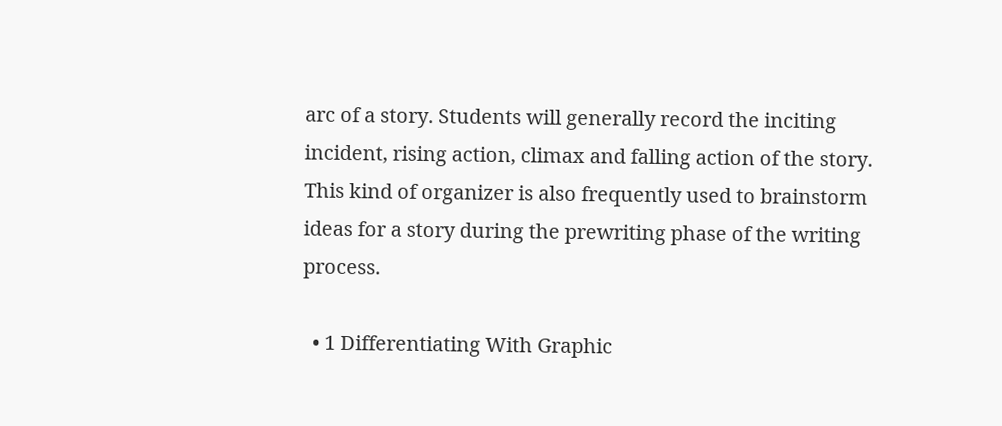arc of a story. Students will generally record the inciting incident, rising action, climax and falling action of the story. This kind of organizer is also frequently used to brainstorm ideas for a story during the prewriting phase of the writing process.

  • 1 Differentiating With Graphic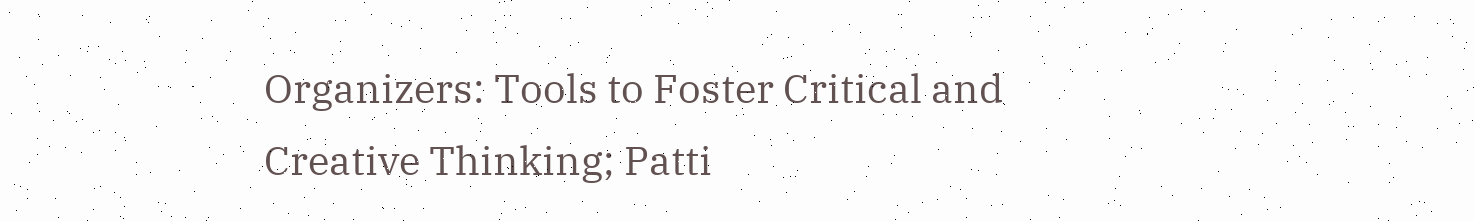Organizers: Tools to Foster Critical and Creative Thinking; Patti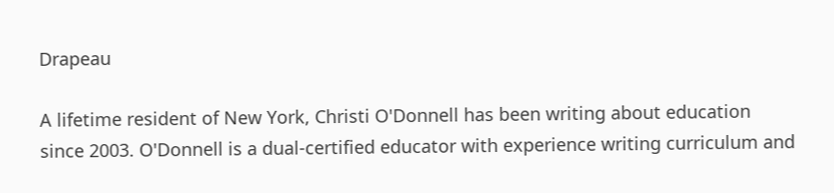Drapeau

A lifetime resident of New York, Christi O'Donnell has been writing about education since 2003. O'Donnell is a dual-certified educator with experience writing curriculum and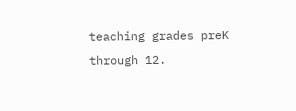teaching grades preK through 12.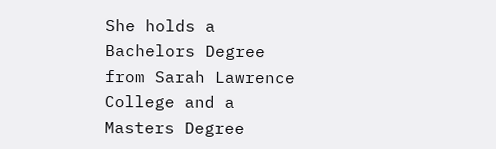She holds a Bachelors Degree from Sarah Lawrence College and a Masters Degree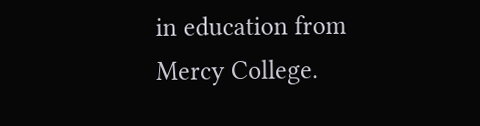in education from Mercy College.